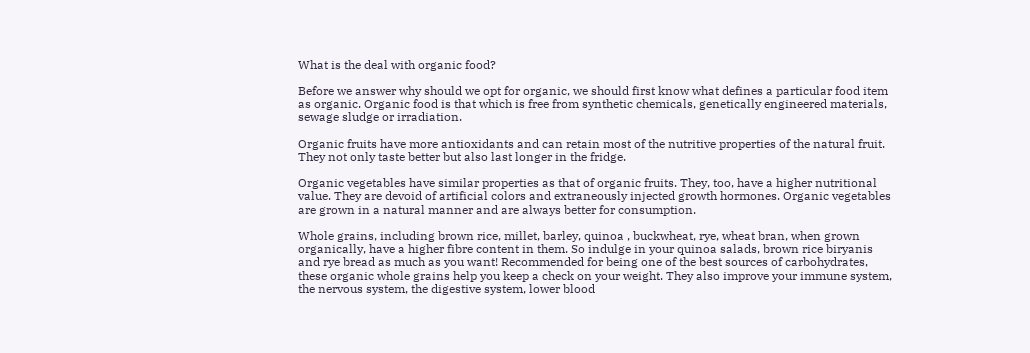What is the deal with organic food?

Before we answer why should we opt for organic, we should first know what defines a particular food item as organic. Organic food is that which is free from synthetic chemicals, genetically engineered materials, sewage sludge or irradiation.

Organic fruits have more antioxidants and can retain most of the nutritive properties of the natural fruit. They not only taste better but also last longer in the fridge.

Organic vegetables have similar properties as that of organic fruits. They, too, have a higher nutritional value. They are devoid of artificial colors and extraneously injected growth hormones. Organic vegetables are grown in a natural manner and are always better for consumption.

Whole grains, including brown rice, millet, barley, quinoa , buckwheat, rye, wheat bran, when grown organically, have a higher fibre content in them. So indulge in your quinoa salads, brown rice biryanis and rye bread as much as you want! Recommended for being one of the best sources of carbohydrates, these organic whole grains help you keep a check on your weight. They also improve your immune system, the nervous system, the digestive system, lower blood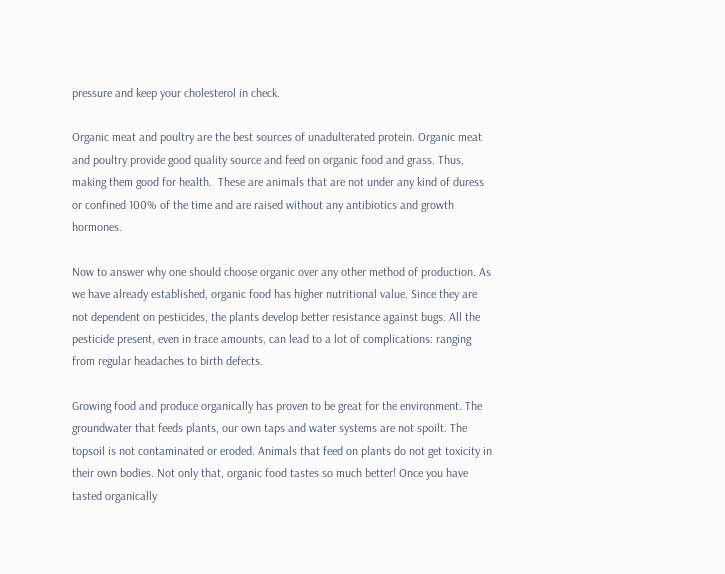pressure and keep your cholesterol in check.

Organic meat and poultry are the best sources of unadulterated protein. Organic meat and poultry provide good quality source and feed on organic food and grass. Thus, making them good for health.  These are animals that are not under any kind of duress or confined 100% of the time and are raised without any antibiotics and growth hormones.

Now to answer why one should choose organic over any other method of production. As we have already established, organic food has higher nutritional value. Since they are not dependent on pesticides, the plants develop better resistance against bugs. All the pesticide present, even in trace amounts, can lead to a lot of complications: ranging from regular headaches to birth defects.

Growing food and produce organically has proven to be great for the environment. The groundwater that feeds plants, our own taps and water systems are not spoilt. The topsoil is not contaminated or eroded. Animals that feed on plants do not get toxicity in their own bodies. Not only that, organic food tastes so much better! Once you have tasted organically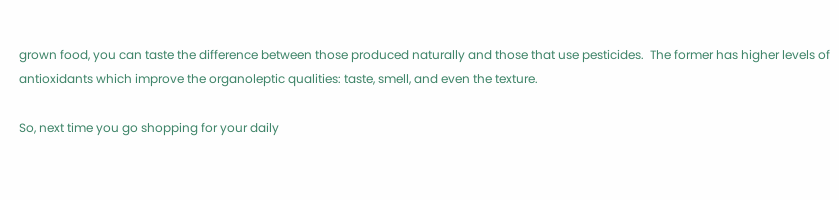grown food, you can taste the difference between those produced naturally and those that use pesticides.  The former has higher levels of antioxidants which improve the organoleptic qualities: taste, smell, and even the texture.

So, next time you go shopping for your daily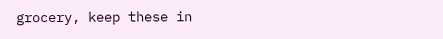grocery, keep these in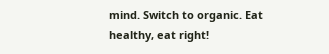mind. Switch to organic. Eat healthy, eat right!